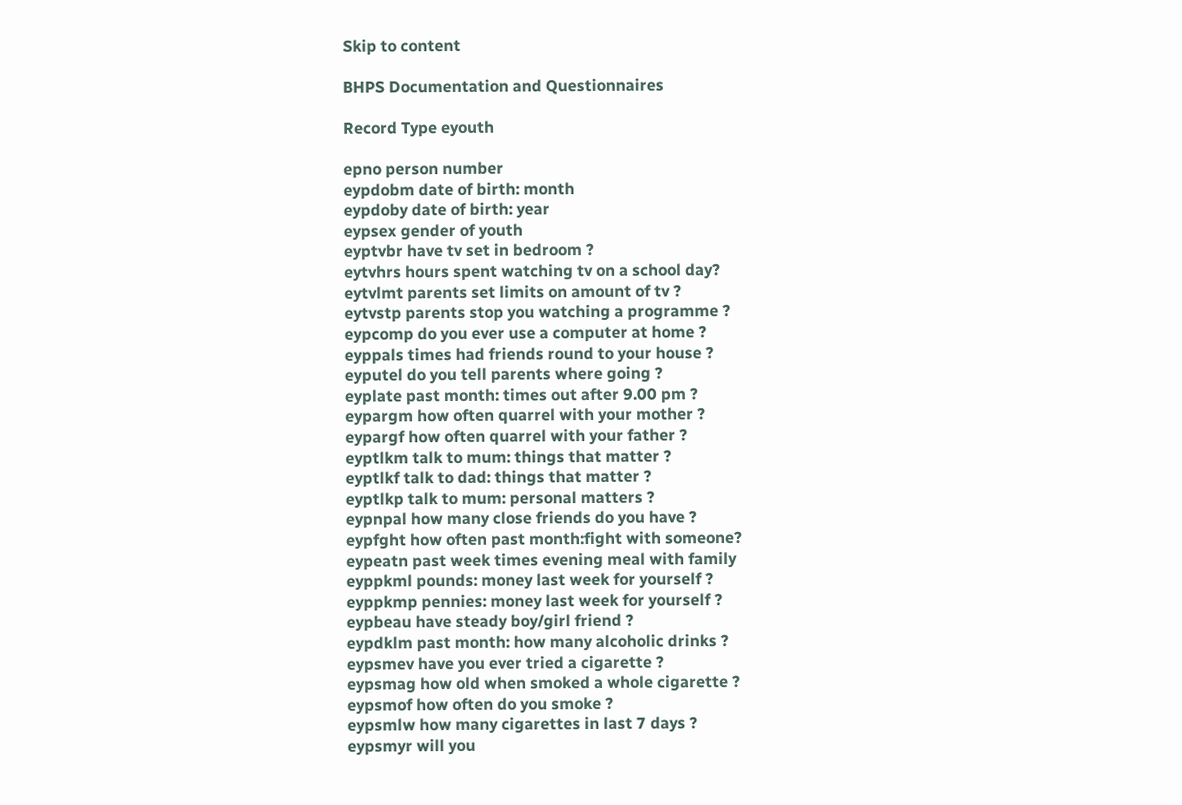Skip to content

BHPS Documentation and Questionnaires

Record Type eyouth

epno person number
eypdobm date of birth: month
eypdoby date of birth: year
eypsex gender of youth
eyptvbr have tv set in bedroom ?
eytvhrs hours spent watching tv on a school day?
eytvlmt parents set limits on amount of tv ?
eytvstp parents stop you watching a programme ?
eypcomp do you ever use a computer at home ?
eyppals times had friends round to your house ?
eyputel do you tell parents where going ?
eyplate past month: times out after 9.00 pm ?
eypargm how often quarrel with your mother ?
eypargf how often quarrel with your father ?
eyptlkm talk to mum: things that matter ?
eyptlkf talk to dad: things that matter ?
eyptlkp talk to mum: personal matters ?
eypnpal how many close friends do you have ?
eypfght how often past month:fight with someone?
eypeatn past week times evening meal with family
eyppkml pounds: money last week for yourself ?
eyppkmp pennies: money last week for yourself ?
eypbeau have steady boy/girl friend ?
eypdklm past month: how many alcoholic drinks ?
eypsmev have you ever tried a cigarette ?
eypsmag how old when smoked a whole cigarette ?
eypsmof how often do you smoke ?
eypsmlw how many cigarettes in last 7 days ?
eypsmyr will you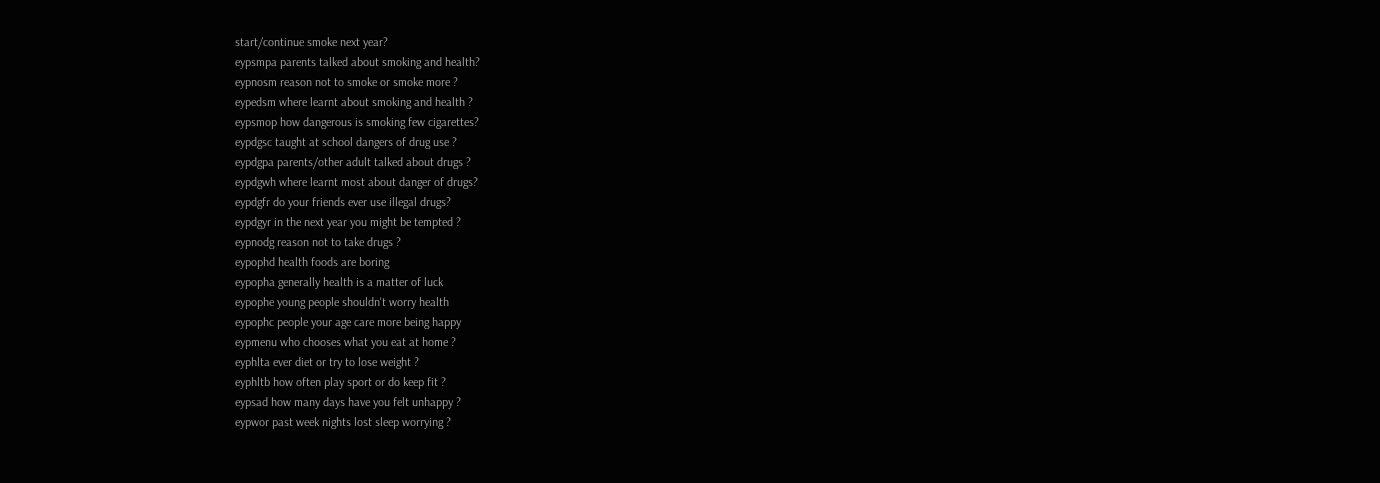start/continue smoke next year?
eypsmpa parents talked about smoking and health?
eypnosm reason not to smoke or smoke more ?
eypedsm where learnt about smoking and health ?
eypsmop how dangerous is smoking few cigarettes?
eypdgsc taught at school dangers of drug use ?
eypdgpa parents/other adult talked about drugs ?
eypdgwh where learnt most about danger of drugs?
eypdgfr do your friends ever use illegal drugs?
eypdgyr in the next year you might be tempted ?
eypnodg reason not to take drugs ?
eypophd health foods are boring
eypopha generally health is a matter of luck
eypophe young people shouldn't worry health
eypophc people your age care more being happy
eypmenu who chooses what you eat at home ?
eyphlta ever diet or try to lose weight ?
eyphltb how often play sport or do keep fit ?
eypsad how many days have you felt unhappy ?
eypwor past week nights lost sleep worrying ?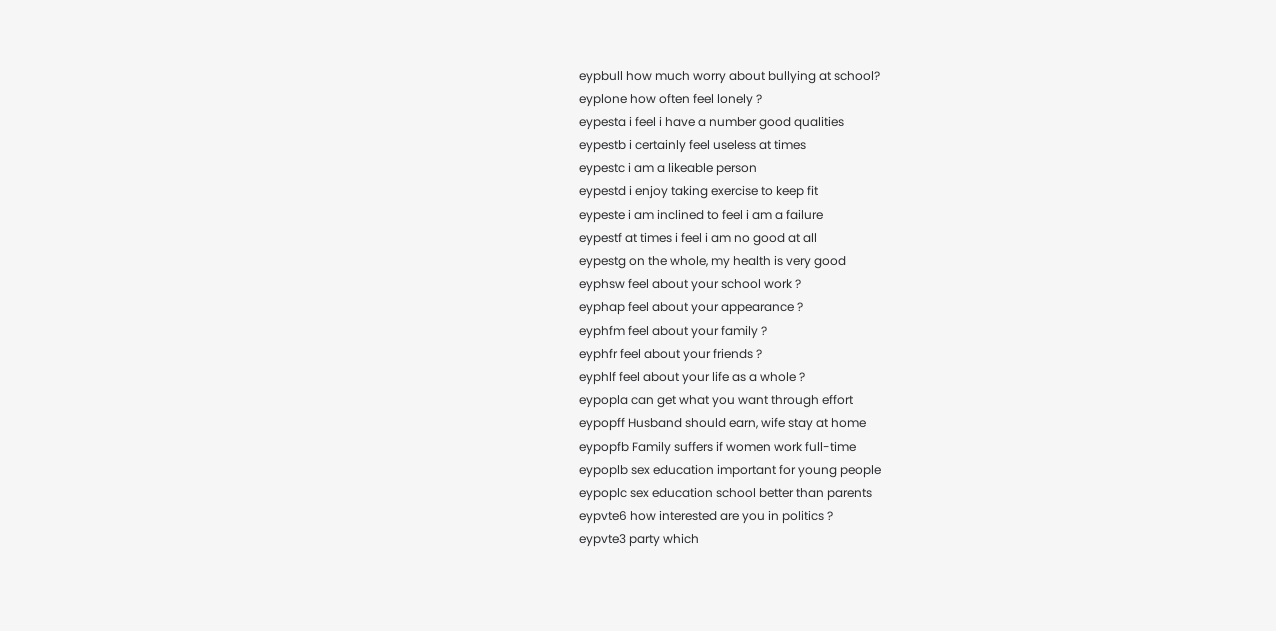eypbull how much worry about bullying at school?
eyplone how often feel lonely ?
eypesta i feel i have a number good qualities
eypestb i certainly feel useless at times
eypestc i am a likeable person
eypestd i enjoy taking exercise to keep fit
eypeste i am inclined to feel i am a failure
eypestf at times i feel i am no good at all
eypestg on the whole, my health is very good
eyphsw feel about your school work ?
eyphap feel about your appearance ?
eyphfm feel about your family ?
eyphfr feel about your friends ?
eyphlf feel about your life as a whole ?
eypopla can get what you want through effort
eypopff Husband should earn, wife stay at home
eypopfb Family suffers if women work full-time
eypoplb sex education important for young people
eypoplc sex education school better than parents
eypvte6 how interested are you in politics ?
eypvte3 party which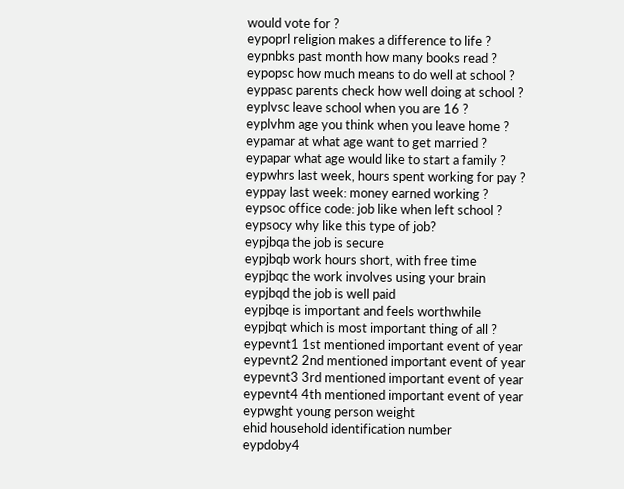would vote for ?
eypoprl religion makes a difference to life ?
eypnbks past month how many books read ?
eypopsc how much means to do well at school ?
eyppasc parents check how well doing at school ?
eyplvsc leave school when you are 16 ?
eyplvhm age you think when you leave home ?
eypamar at what age want to get married ?
eypapar what age would like to start a family ?
eypwhrs last week, hours spent working for pay ?
eyppay last week: money earned working ?
eypsoc office code: job like when left school ?
eypsocy why like this type of job?
eypjbqa the job is secure
eypjbqb work hours short, with free time
eypjbqc the work involves using your brain
eypjbqd the job is well paid
eypjbqe is important and feels worthwhile
eypjbqt which is most important thing of all ?
eypevnt1 1st mentioned important event of year
eypevnt2 2nd mentioned important event of year
eypevnt3 3rd mentioned important event of year
eypevnt4 4th mentioned important event of year
eypwght young person weight
ehid household identification number
eypdoby4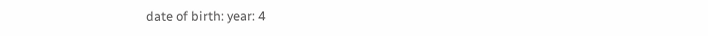date of birth: year: 4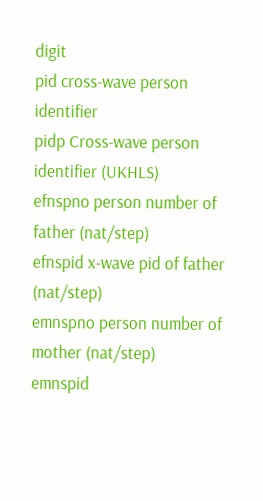digit
pid cross-wave person identifier
pidp Cross-wave person identifier (UKHLS)
efnspno person number of father (nat/step)
efnspid x-wave pid of father (nat/step)
emnspno person number of mother (nat/step)
emnspid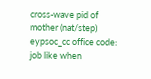cross-wave pid of mother (nat/step)
eypsoc_cc office code: job like when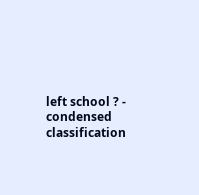left school ? - condensed classification